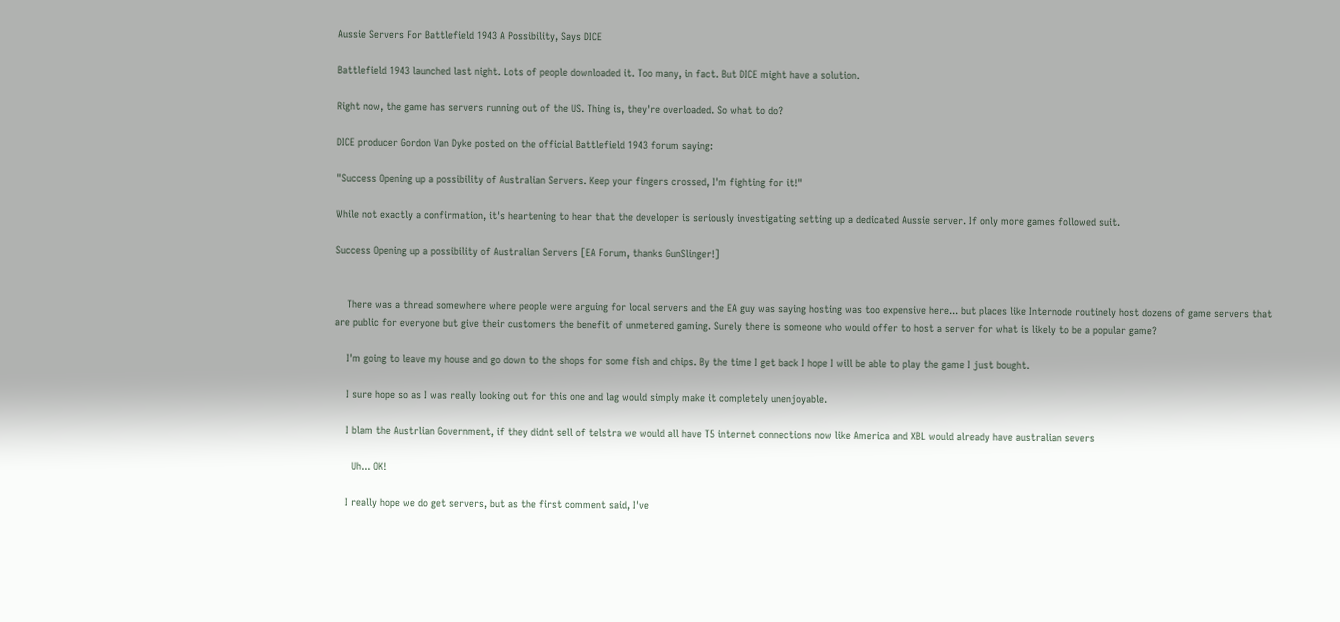Aussie Servers For Battlefield 1943 A Possibility, Says DICE

Battlefield 1943 launched last night. Lots of people downloaded it. Too many, in fact. But DICE might have a solution.

Right now, the game has servers running out of the US. Thing is, they're overloaded. So what to do?

DICE producer Gordon Van Dyke posted on the official Battlefield 1943 forum saying:

"Success Opening up a possibility of Australian Servers. Keep your fingers crossed, I'm fighting for it!"

While not exactly a confirmation, it's heartening to hear that the developer is seriously investigating setting up a dedicated Aussie server. If only more games followed suit.

Success Opening up a possibility of Australian Servers [EA Forum, thanks GunSlinger!]


    There was a thread somewhere where people were arguing for local servers and the EA guy was saying hosting was too expensive here... but places like Internode routinely host dozens of game servers that are public for everyone but give their customers the benefit of unmetered gaming. Surely there is someone who would offer to host a server for what is likely to be a popular game?

    I'm going to leave my house and go down to the shops for some fish and chips. By the time I get back I hope I will be able to play the game I just bought.

    I sure hope so as I was really looking out for this one and lag would simply make it completely unenjoyable.

    I blam the Austrlian Government, if they didnt sell of telstra we would all have T5 internet connections now like America and XBL would already have australian severs

      Uh... OK!

    I really hope we do get servers, but as the first comment said, I've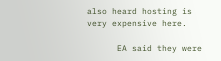also heard hosting is very expensive here.

      EA said they were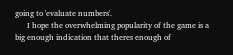going to 'evaluate numbers'.
      I hope the overwhelming popularity of the game is a big enough indication that theres enough of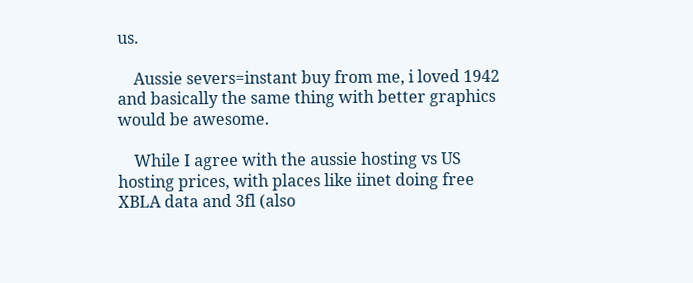us.

    Aussie severs=instant buy from me, i loved 1942 and basically the same thing with better graphics would be awesome.

    While I agree with the aussie hosting vs US hosting prices, with places like iinet doing free XBLA data and 3fl (also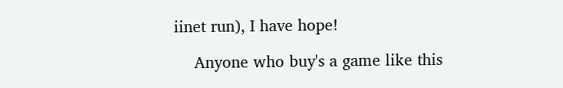iinet run), I have hope!

    Anyone who buy's a game like this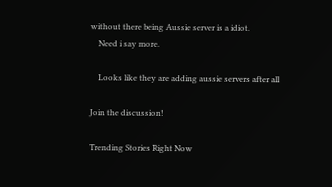without there being Aussie server is a idiot.
    Need i say more.

    Looks like they are adding aussie servers after all

Join the discussion!

Trending Stories Right Now